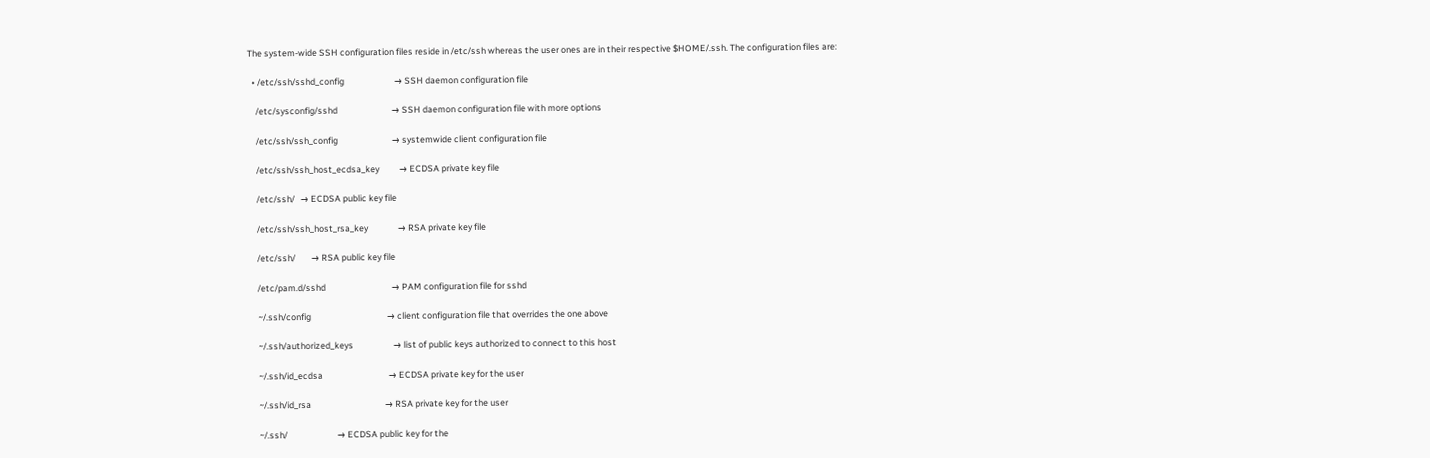The system-wide SSH configuration files reside in /etc/ssh whereas the user ones are in their respective $HOME/.ssh. The configuration files are:

  • /etc/ssh/sshd_config                         → SSH daemon configuration file

    /etc/sysconfig/sshd                           → SSH daemon configuration file with more options

    /etc/ssh/ssh_config                           → systemwide client configuration file

    /etc/ssh/ssh_host_ecdsa_key          → ECDSA private key file

    /etc/ssh/   → ECDSA public key file

    /etc/ssh/ssh_host_rsa_key               → RSA private key file

    /etc/ssh/        → RSA public key file

    /etc/pam.d/sshd                                 → PAM configuration file for sshd

    ~/.ssh/config                                      → client configuration file that overrides the one above

    ~/.ssh/authorized_keys                    → list of public keys authorized to connect to this host

    ~/.ssh/id_ecdsa                                 → ECDSA private key for the user

    ~/.ssh/id_rsa                                     → RSA private key for the user

    ~/.ssh/                         → ECDSA public key for the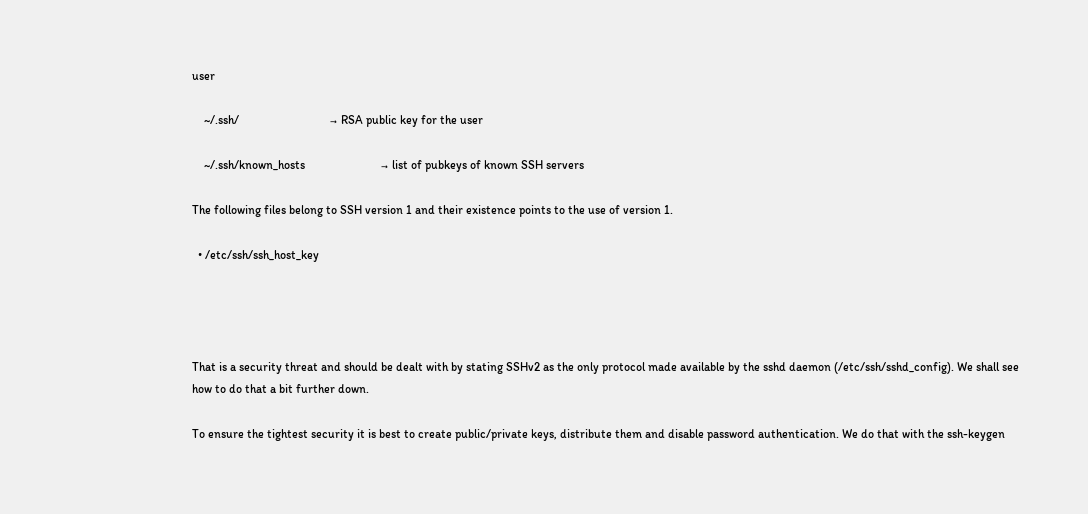user

    ~/.ssh/                              → RSA public key for the user

    ~/.ssh/known_hosts                         → list of pubkeys of known SSH servers

The following files belong to SSH version 1 and their existence points to the use of version 1.

  • /etc/ssh/ssh_host_key




That is a security threat and should be dealt with by stating SSHv2 as the only protocol made available by the sshd daemon (/etc/ssh/sshd_config). We shall see how to do that a bit further down.

To ensure the tightest security it is best to create public/private keys, distribute them and disable password authentication. We do that with the ssh-keygen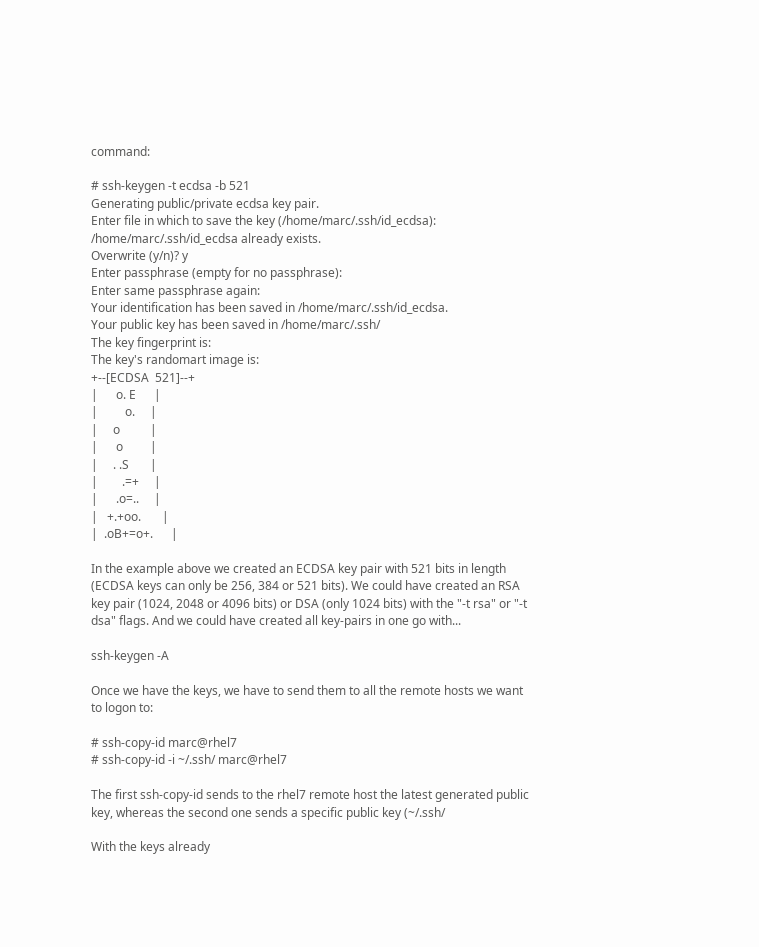command:

# ssh-keygen -t ecdsa -b 521
Generating public/private ecdsa key pair.
Enter file in which to save the key (/home/marc/.ssh/id_ecdsa):
/home/marc/.ssh/id_ecdsa already exists.
Overwrite (y/n)? y
Enter passphrase (empty for no passphrase):
Enter same passphrase again:
Your identification has been saved in /home/marc/.ssh/id_ecdsa.
Your public key has been saved in /home/marc/.ssh/
The key fingerprint is:
The key's randomart image is:
+--[ECDSA  521]--+
|      o. E      |
|         o.     |
|     o          |
|      o         |
|     . .S       |
|        .=+     |
|      .o=..     |
|   +.+oo.       |
|  .oB+=o+.      |

In the example above we created an ECDSA key pair with 521 bits in length (ECDSA keys can only be 256, 384 or 521 bits). We could have created an RSA key pair (1024, 2048 or 4096 bits) or DSA (only 1024 bits) with the "-t rsa" or "-t dsa" flags. And we could have created all key-pairs in one go with...

ssh-keygen -A

Once we have the keys, we have to send them to all the remote hosts we want to logon to:

# ssh-copy-id marc@rhel7
# ssh-copy-id -i ~/.ssh/ marc@rhel7

The first ssh-copy-id sends to the rhel7 remote host the latest generated public key, whereas the second one sends a specific public key (~/.ssh/

With the keys already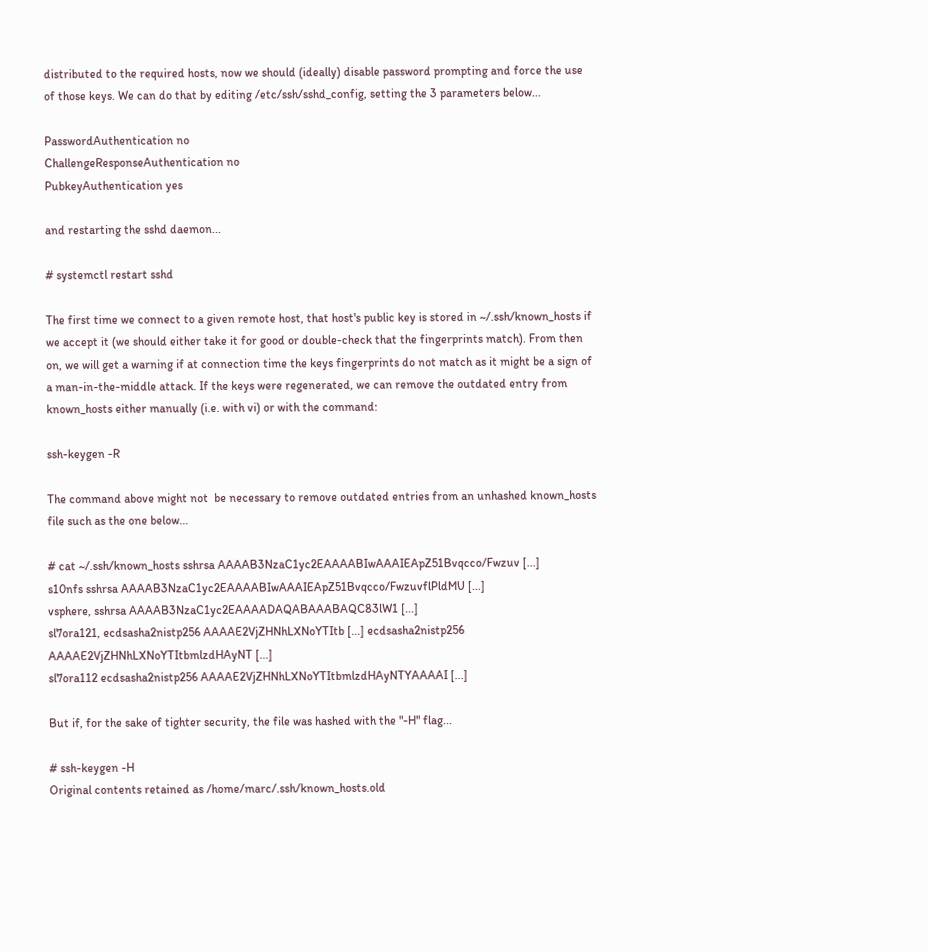distributed to the required hosts, now we should (ideally) disable password prompting and force the use of those keys. We can do that by editing /etc/ssh/sshd_config, setting the 3 parameters below...

PasswordAuthentication no
ChallengeResponseAuthentication no
PubkeyAuthentication yes

and restarting the sshd daemon...

# systemctl restart sshd

The first time we connect to a given remote host, that host's public key is stored in ~/.ssh/known_hosts if we accept it (we should either take it for good or double-check that the fingerprints match). From then on, we will get a warning if at connection time the keys fingerprints do not match as it might be a sign of a man-in-the-middle attack. If the keys were regenerated, we can remove the outdated entry from known_hosts either manually (i.e. with vi) or with the command:

ssh-keygen -R

The command above might not  be necessary to remove outdated entries from an unhashed known_hosts file such as the one below...

# cat ~/.ssh/known_hosts sshrsa AAAAB3NzaC1yc2EAAAABIwAAAIEApZ51Bvqcco/Fwzuv [...]
s10nfs sshrsa AAAAB3NzaC1yc2EAAAABIwAAAIEApZ51Bvqcco/FwzuvflPldMU [...]
vsphere, sshrsa AAAAB3NzaC1yc2EAAAADAQABAAABAQC83lW1 [...]
sl7ora121, ecdsasha2nistp256 AAAAE2VjZHNhLXNoYTItb [...] ecdsasha2nistp256 AAAAE2VjZHNhLXNoYTItbmlzdHAyNT [...]
sl7ora112 ecdsasha2nistp256 AAAAE2VjZHNhLXNoYTItbmlzdHAyNTYAAAAI [...]

But if, for the sake of tighter security, the file was hashed with the "-H" flag...

# ssh-keygen -H
Original contents retained as /home/marc/.ssh/known_hosts.old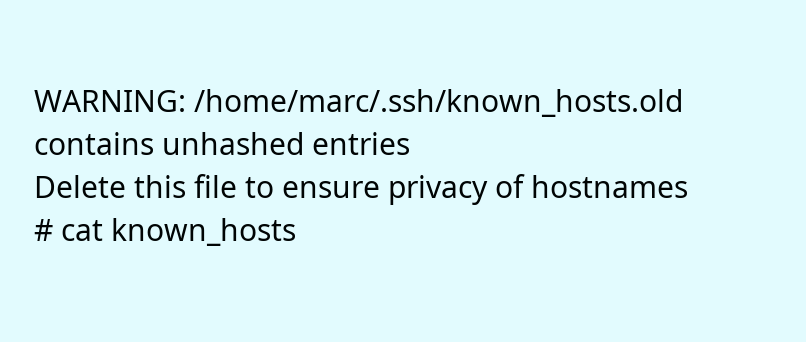WARNING: /home/marc/.ssh/known_hosts.old contains unhashed entries
Delete this file to ensure privacy of hostnames
# cat known_hosts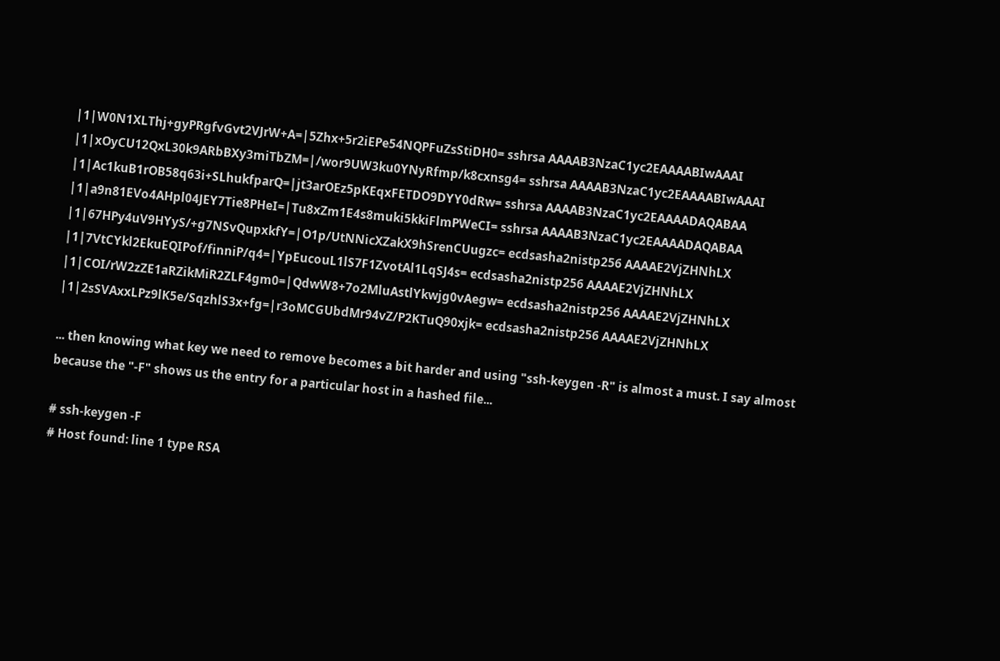|1|W0N1XLThj+gyPRgfvGvt2VJrW+A=|5Zhx+5r2iEPe54NQPFuZsStiDH0= sshrsa AAAAB3NzaC1yc2EAAAABIwAAAI
|1|xOyCU12QxL30k9ARbBXy3miTbZM=|/wor9UW3ku0YNyRfmp/k8cxnsg4= sshrsa AAAAB3NzaC1yc2EAAAABIwAAAI
|1|Ac1kuB1rOB58q63i+SLhukfparQ=|jt3arOEz5pKEqxFETDO9DYY0dRw= sshrsa AAAAB3NzaC1yc2EAAAADAQABAA
|1|a9n81EVo4AHpl04JEY7Tie8PHeI=|Tu8xZm1E4s8muki5kkiFlmPWeCI= sshrsa AAAAB3NzaC1yc2EAAAADAQABAA
|1|67HPy4uV9HYyS/+g7NSvQupxkfY=|O1p/UtNNicXZakX9hSrenCUugzc= ecdsasha2nistp256 AAAAE2VjZHNhLX
|1|7VtCYkl2EkuEQIPof/finniP/q4=|YpEucouL1lS7F1ZvotAl1LqSJ4s= ecdsasha2nistp256 AAAAE2VjZHNhLX
|1|COI/rW2zZE1aRZikMiR2ZLF4gm0=|QdwW8+7o2MluAstlYkwjg0vAegw= ecdsasha2nistp256 AAAAE2VjZHNhLX
|1|2sSVAxxLPz9lK5e/SqzhlS3x+fg=|r3oMCGUbdMr94vZ/P2KTuQ90xjk= ecdsasha2nistp256 AAAAE2VjZHNhLX

... then knowing what key we need to remove becomes a bit harder and using "ssh-keygen -R" is almost a must. I say almost because the "-F" shows us the entry for a particular host in a hashed file...

# ssh-keygen -F
# Host found: line 1 type RSA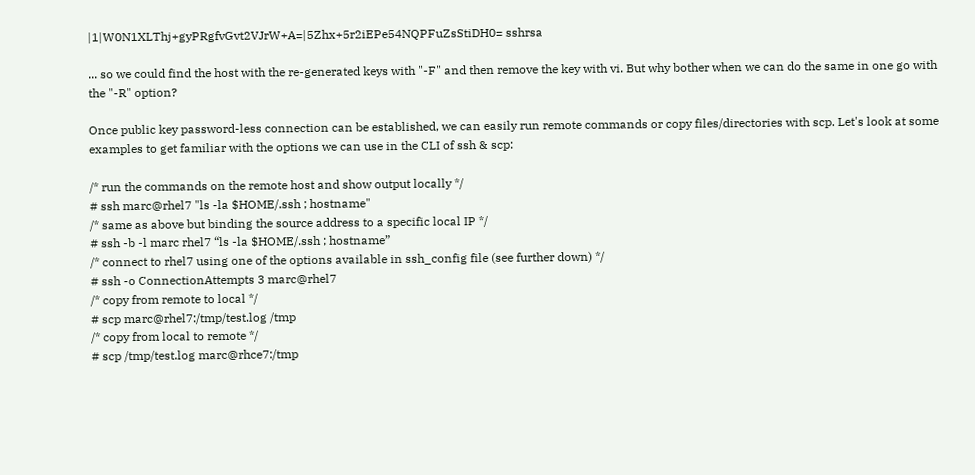|1|W0N1XLThj+gyPRgfvGvt2VJrW+A=|5Zhx+5r2iEPe54NQPFuZsStiDH0= sshrsa

... so we could find the host with the re-generated keys with "-F" and then remove the key with vi. But why bother when we can do the same in one go with the "-R" option?

Once public key password-less connection can be established, we can easily run remote commands or copy files/directories with scp. Let's look at some examples to get familiar with the options we can use in the CLI of ssh & scp:

/* run the commands on the remote host and show output locally */
# ssh marc@rhel7 "ls -la $HOME/.ssh ; hostname"
/* same as above but binding the source address to a specific local IP */
# ssh -b -l marc rhel7 “ls -la $HOME/.ssh ; hostname”
/* connect to rhel7 using one of the options available in ssh_config file (see further down) */
# ssh -o ConnectionAttempts 3 marc@rhel7
/* copy from remote to local */
# scp marc@rhel7:/tmp/test.log /tmp
/* copy from local to remote */
# scp /tmp/test.log marc@rhce7:/tmp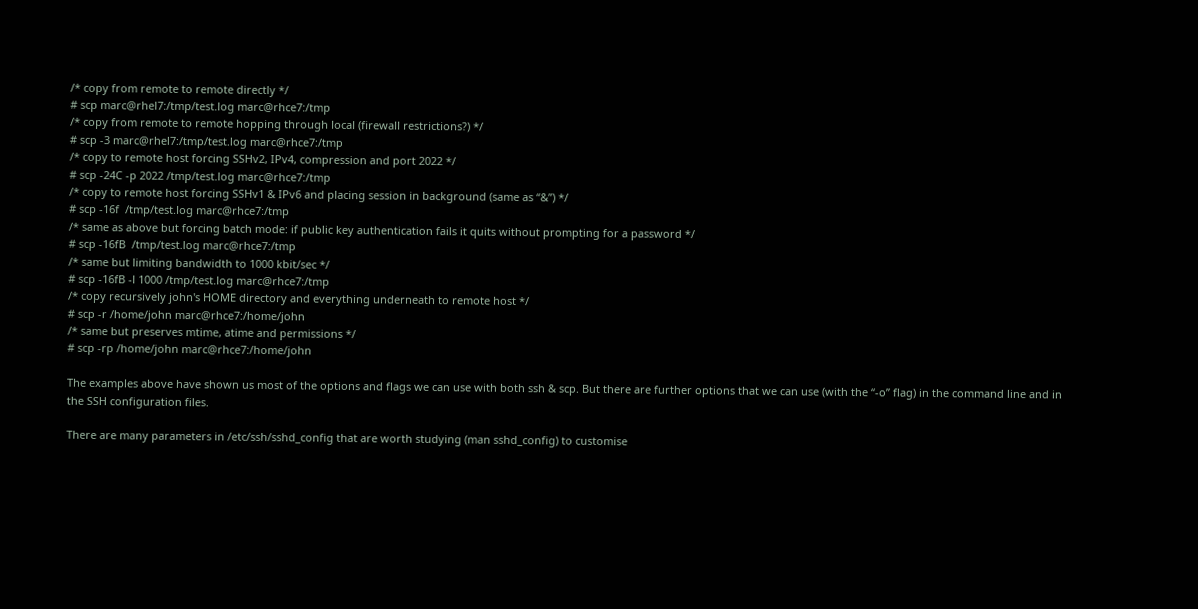/* copy from remote to remote directly */
# scp marc@rhel7:/tmp/test.log marc@rhce7:/tmp
/* copy from remote to remote hopping through local (firewall restrictions?) */
# scp -3 marc@rhel7:/tmp/test.log marc@rhce7:/tmp
/* copy to remote host forcing SSHv2, IPv4, compression and port 2022 */
# scp -24C -p 2022 /tmp/test.log marc@rhce7:/tmp
/* copy to remote host forcing SSHv1 & IPv6 and placing session in background (same as “&”) */
# scp -16f  /tmp/test.log marc@rhce7:/tmp
/* same as above but forcing batch mode: if public key authentication fails it quits without prompting for a password */
# scp -16fB  /tmp/test.log marc@rhce7:/tmp
/* same but limiting bandwidth to 1000 kbit/sec */
# scp -16fB -l 1000 /tmp/test.log marc@rhce7:/tmp
/* copy recursively john's HOME directory and everything underneath to remote host */
# scp -r /home/john marc@rhce7:/home/john
/* same but preserves mtime, atime and permissions */
# scp -rp /home/john marc@rhce7:/home/john

The examples above have shown us most of the options and flags we can use with both ssh & scp. But there are further options that we can use (with the “-o” flag) in the command line and in the SSH configuration files.

There are many parameters in /etc/ssh/sshd_config that are worth studying (man sshd_config) to customise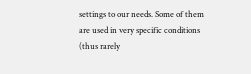settings to our needs. Some of them are used in very specific conditions (thus rarely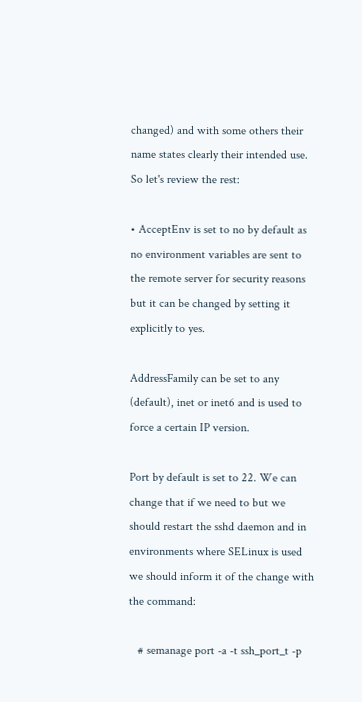changed) and with some others their name states clearly their intended use. So let's review the rest:

• AcceptEnv is set to no by default as no environment variables are sent to the remote server for security reasons but it can be changed by setting it explicitly to yes.

AddressFamily can be set to any (default), inet or inet6 and is used to force a certain IP version.

Port by default is set to 22. We can change that if we need to but we should restart the sshd daemon and in environments where SELinux is used we should inform it of the change with the command:

   # semanage port -a -t ssh_port_t -p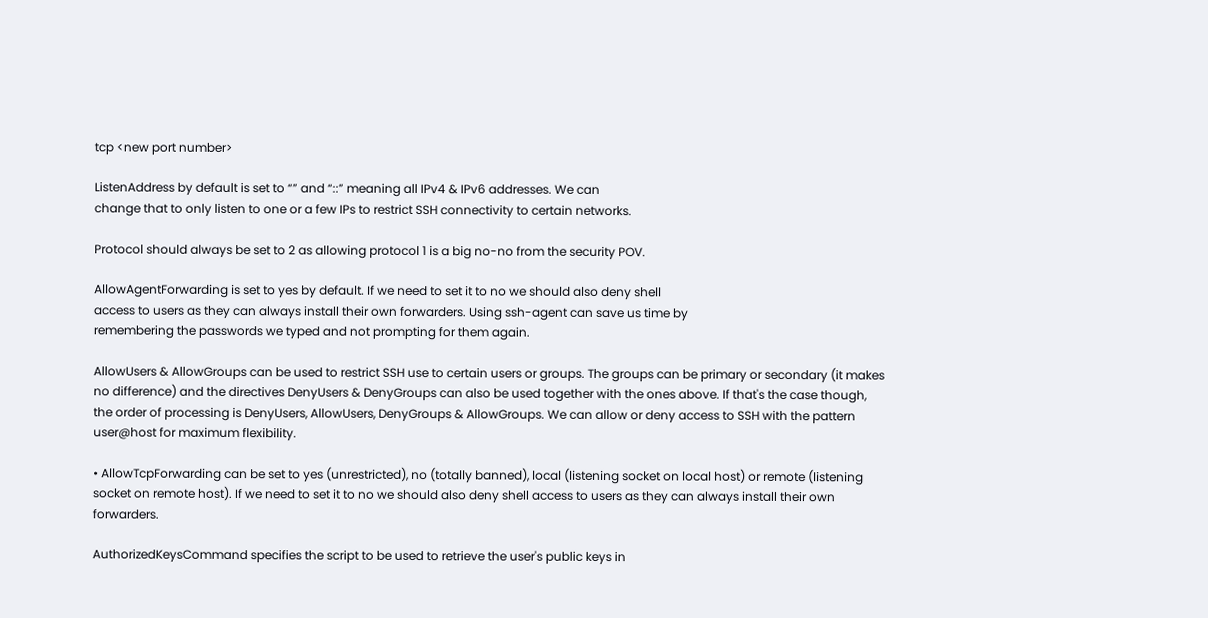tcp <new port number>

ListenAddress by default is set to “” and “::” meaning all IPv4 & IPv6 addresses. We can
change that to only listen to one or a few IPs to restrict SSH connectivity to certain networks.

Protocol should always be set to 2 as allowing protocol 1 is a big no-no from the security POV.

AllowAgentForwarding is set to yes by default. If we need to set it to no we should also deny shell
access to users as they can always install their own forwarders. Using ssh-agent can save us time by
remembering the passwords we typed and not prompting for them again.

AllowUsers & AllowGroups can be used to restrict SSH use to certain users or groups. The groups can be primary or secondary (it makes no difference) and the directives DenyUsers & DenyGroups can also be used together with the ones above. If that's the case though, the order of processing is DenyUsers, AllowUsers, DenyGroups & AllowGroups. We can allow or deny access to SSH with the pattern user@host for maximum flexibility.

• AllowTcpForwarding can be set to yes (unrestricted), no (totally banned), local (listening socket on local host) or remote (listening socket on remote host). If we need to set it to no we should also deny shell access to users as they can always install their own forwarders.

AuthorizedKeysCommand specifies the script to be used to retrieve the user's public keys in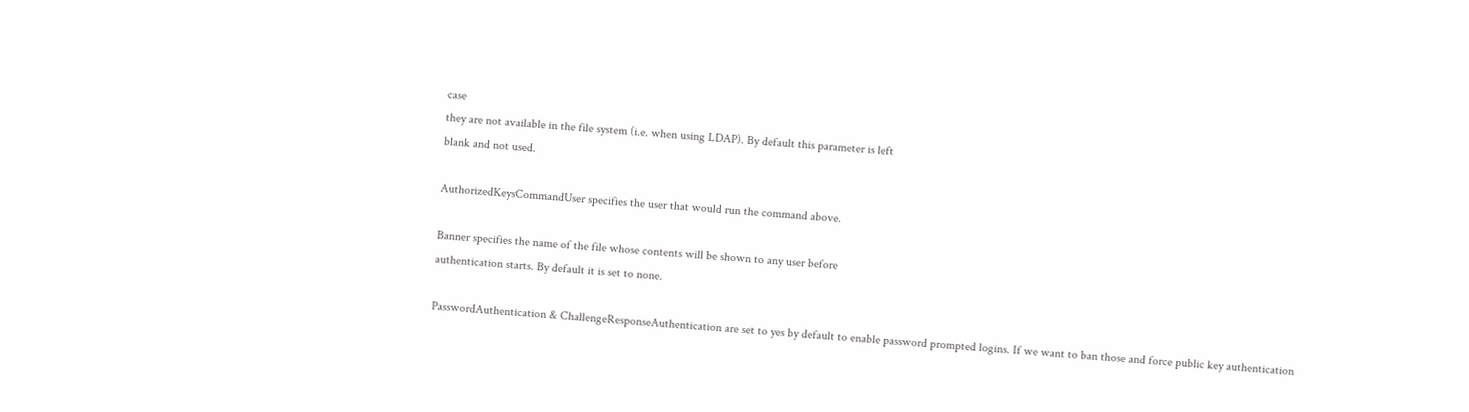case
they are not available in the file system (i.e. when using LDAP). By default this parameter is left
blank and not used.

AuthorizedKeysCommandUser specifies the user that would run the command above.

Banner specifies the name of the file whose contents will be shown to any user before
authentication starts. By default it is set to none.

PasswordAuthentication & ChallengeResponseAuthentication are set to yes by default to enable password prompted logins. If we want to ban those and force public key authentication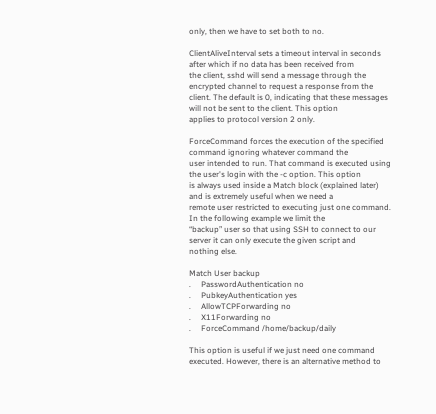only, then we have to set both to no.

ClientAliveInterval sets a timeout interval in seconds after which if no data has been received from
the client, sshd will send a message through the encrypted channel to request a response from the
client. The default is 0, indicating that these messages will not be sent to the client. This option
applies to protocol version 2 only.

ForceCommand forces the execution of the specified command ignoring whatever command the
user intended to run. That command is executed using the user's login with the -c option. This option
is always used inside a Match block (explained later) and is extremely useful when we need a
remote user restricted to executing just one command. In the following example we limit the
“backup” user so that using SSH to connect to our server it can only execute the given script and
nothing else.

Match User backup
.     PasswordAuthentication no
.     PubkeyAuthentication yes
.     AllowTCPForwarding no
.     X11Forwarding no
.     ForceCommand /home/backup/daily

This option is useful if we just need one command executed. However, there is an alternative method to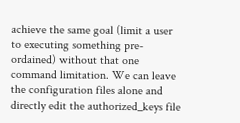achieve the same goal (limit a user to executing something pre-ordained) without that one command limitation. We can leave the configuration files alone and directly edit the authorized_keys file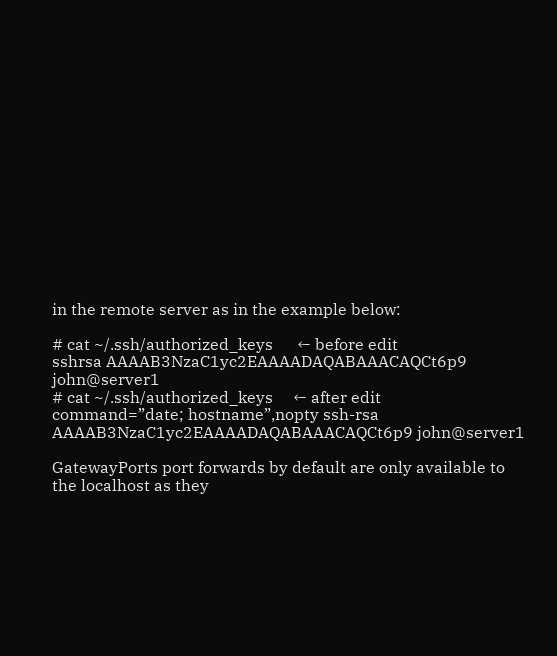in the remote server as in the example below:

# cat ~/.ssh/authorized_keys      ← before edit
sshrsa AAAAB3NzaC1yc2EAAAADAQABAAACAQCt6p9 john@server1
# cat ~/.ssh/authorized_keys     ← after edit
command=”date; hostname”,nopty ssh-rsa AAAAB3NzaC1yc2EAAAADAQABAAACAQCt6p9 john@server1

GatewayPorts port forwards by default are only available to the localhost as they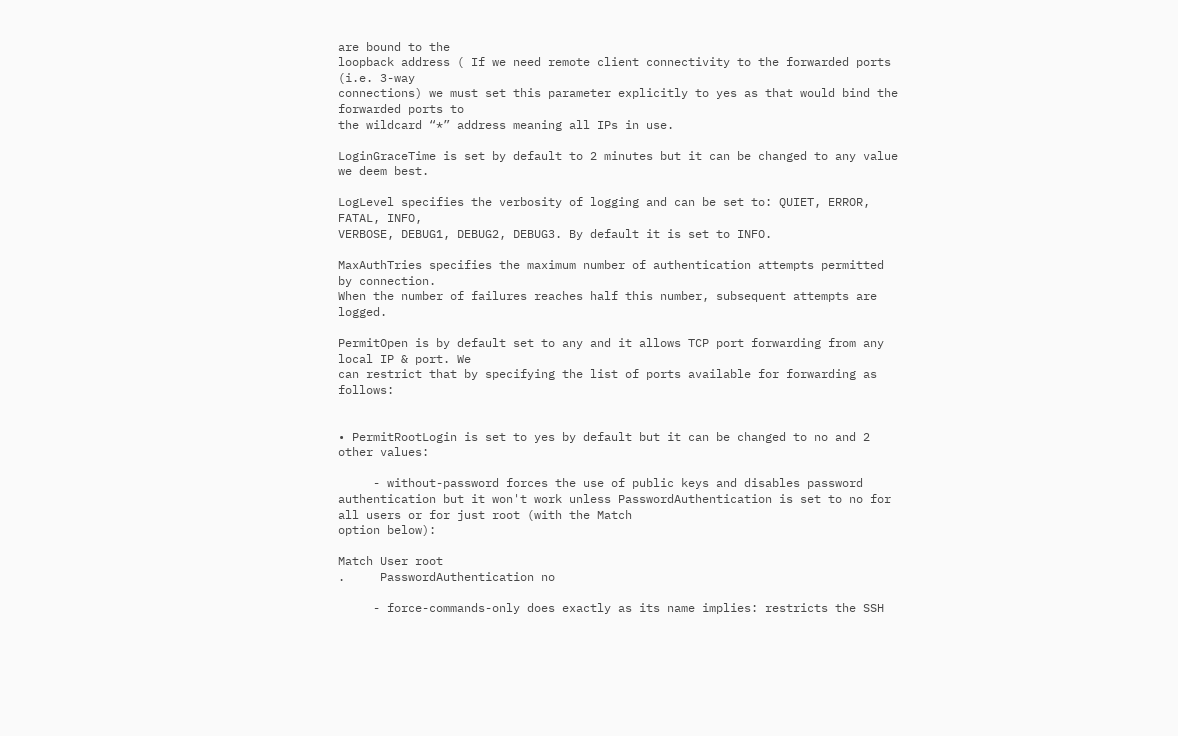are bound to the
loopback address ( If we need remote client connectivity to the forwarded ports (i.e. 3-way
connections) we must set this parameter explicitly to yes as that would bind the forwarded ports to
the wildcard “*” address meaning all IPs in use.

LoginGraceTime is set by default to 2 minutes but it can be changed to any value we deem best.

LogLevel specifies the verbosity of logging and can be set to: QUIET, ERROR, FATAL, INFO,
VERBOSE, DEBUG1, DEBUG2, DEBUG3. By default it is set to INFO.

MaxAuthTries specifies the maximum number of authentication attempts permitted by connection.
When the number of failures reaches half this number, subsequent attempts are logged.

PermitOpen is by default set to any and it allows TCP port forwarding from any local IP & port. We
can restrict that by specifying the list of ports available for forwarding as follows:


• PermitRootLogin is set to yes by default but it can be changed to no and 2 other values:

     - without-password forces the use of public keys and disables password authentication but it won't work unless PasswordAuthentication is set to no for all users or for just root (with the Match
option below):

Match User root
.     PasswordAuthentication no

     - force-commands-only does exactly as its name implies: restricts the SSH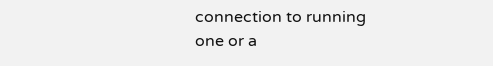connection to running
one or a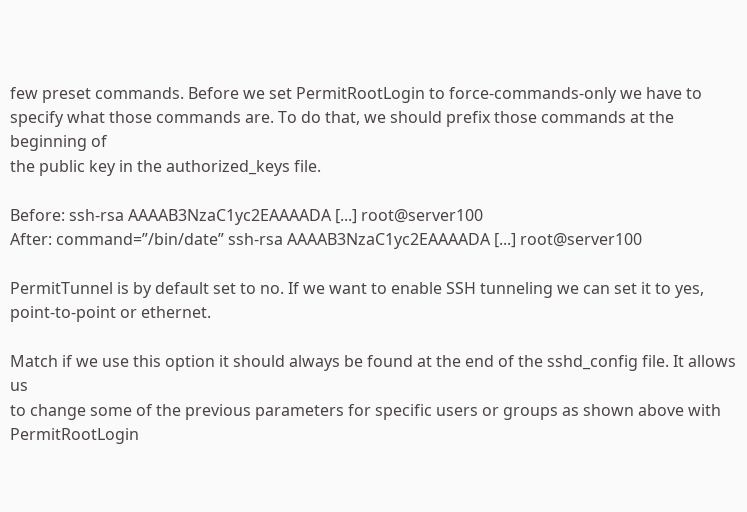few preset commands. Before we set PermitRootLogin to force-commands-only we have to
specify what those commands are. To do that, we should prefix those commands at the beginning of
the public key in the authorized_keys file.

Before: ssh-rsa AAAAB3NzaC1yc2EAAAADA [...] root@server100
After: command=”/bin/date” ssh-rsa AAAAB3NzaC1yc2EAAAADA [...] root@server100

PermitTunnel is by default set to no. If we want to enable SSH tunneling we can set it to yes,
point-to-point or ethernet.

Match if we use this option it should always be found at the end of the sshd_config file. It allows us
to change some of the previous parameters for specific users or groups as shown above with
PermitRootLogin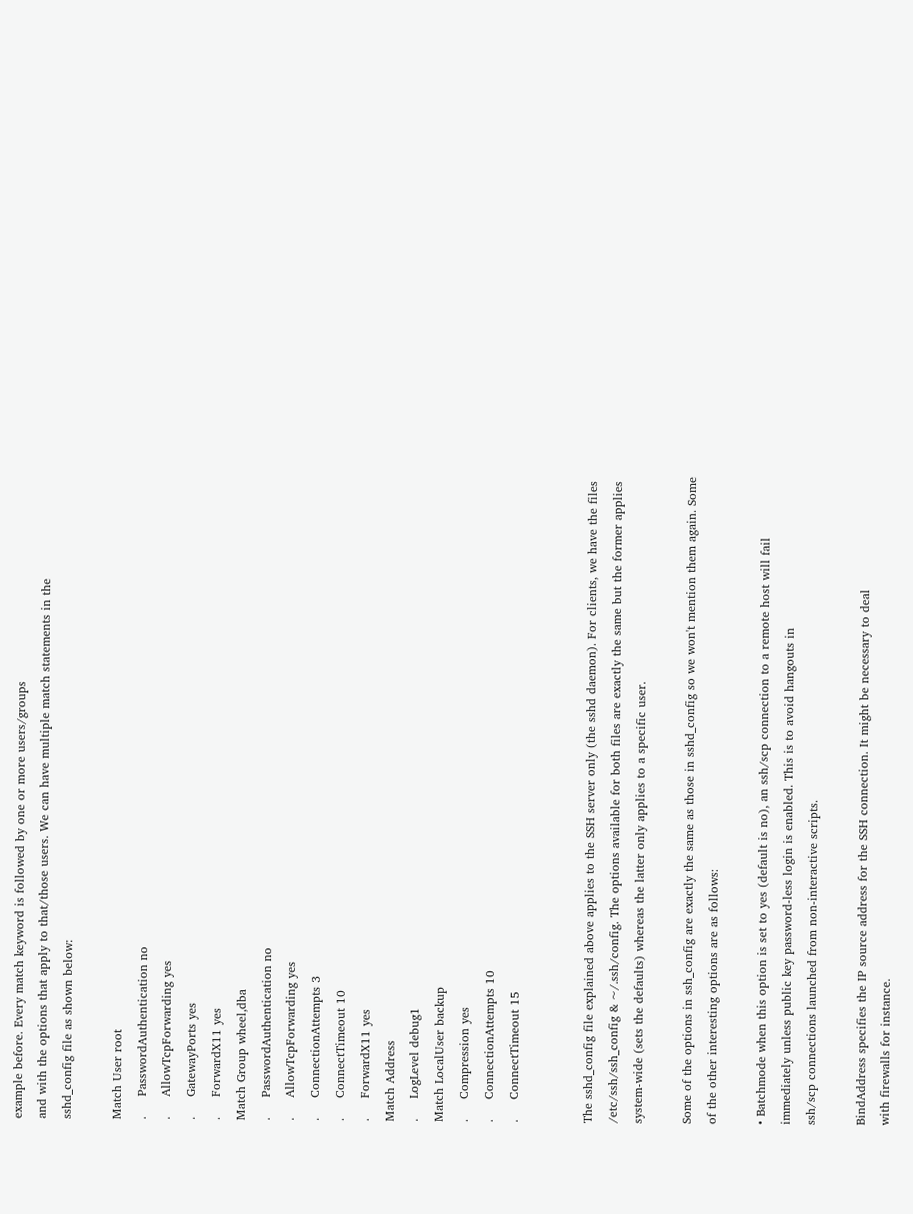example before. Every match keyword is followed by one or more users/groups
and with the options that apply to that/those users. We can have multiple match statements in the
sshd_config file as shown below:

Match User root
.     PasswordAuthentication no
.     AllowTcpForwarding yes
.     GatewayPorts yes
.     ForwardX11 yes
Match Group wheel,dba
.     PasswordAuthentication no
.     AllowTcpForwarding yes
.     ConnectionAttempts 3
.     ConnectTimeout 10
.     ForwardX11 yes
Match Address
.     LogLevel debug1
Match LocalUser backup
.     Compression yes
.     ConnectionAttempts 10
.     ConnectTimeout 15


The sshd_config file explained above applies to the SSH server only (the sshd daemon). For clients, we have the files /etc/ssh/ssh_config & ~/.ssh/config. The options available for both files are exactly the same but the former applies system-wide (sets the defaults) whereas the latter only applies to a specific user.

Some of the options in ssh_config are exactly the same as those in sshd_config so we won't mention them again. Some of the other interesting options are as follows:

• Batchmode when this option is set to yes (default is no), an ssh/scp connection to a remote host will fail immediately unless public key password-less login is enabled. This is to avoid hangouts in
ssh/scp connections launched from non-interactive scripts.

BindAddress specifies the IP source address for the SSH connection. It might be necessary to deal
with firewalls for instance.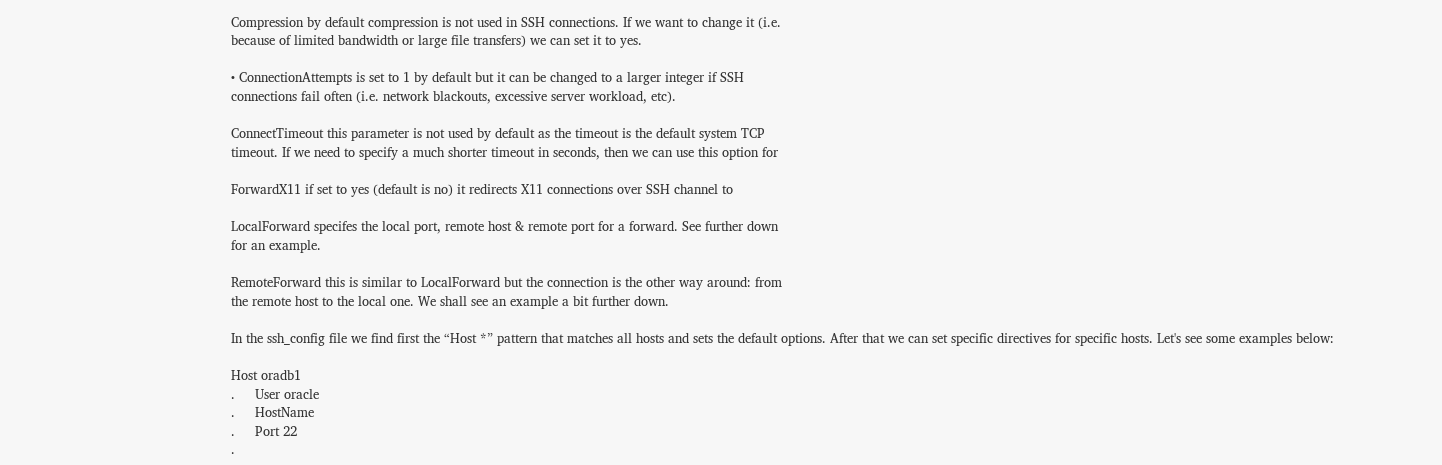Compression by default compression is not used in SSH connections. If we want to change it (i.e.
because of limited bandwidth or large file transfers) we can set it to yes.

• ConnectionAttempts is set to 1 by default but it can be changed to a larger integer if SSH
connections fail often (i.e. network blackouts, excessive server workload, etc).

ConnectTimeout this parameter is not used by default as the timeout is the default system TCP
timeout. If we need to specify a much shorter timeout in seconds, then we can use this option for

ForwardX11 if set to yes (default is no) it redirects X11 connections over SSH channel to

LocalForward specifes the local port, remote host & remote port for a forward. See further down
for an example.

RemoteForward this is similar to LocalForward but the connection is the other way around: from
the remote host to the local one. We shall see an example a bit further down.

In the ssh_config file we find first the “Host *” pattern that matches all hosts and sets the default options. After that we can set specific directives for specific hosts. Let's see some examples below:

Host oradb1
.     User oracle
.     HostName
.     Port 22
.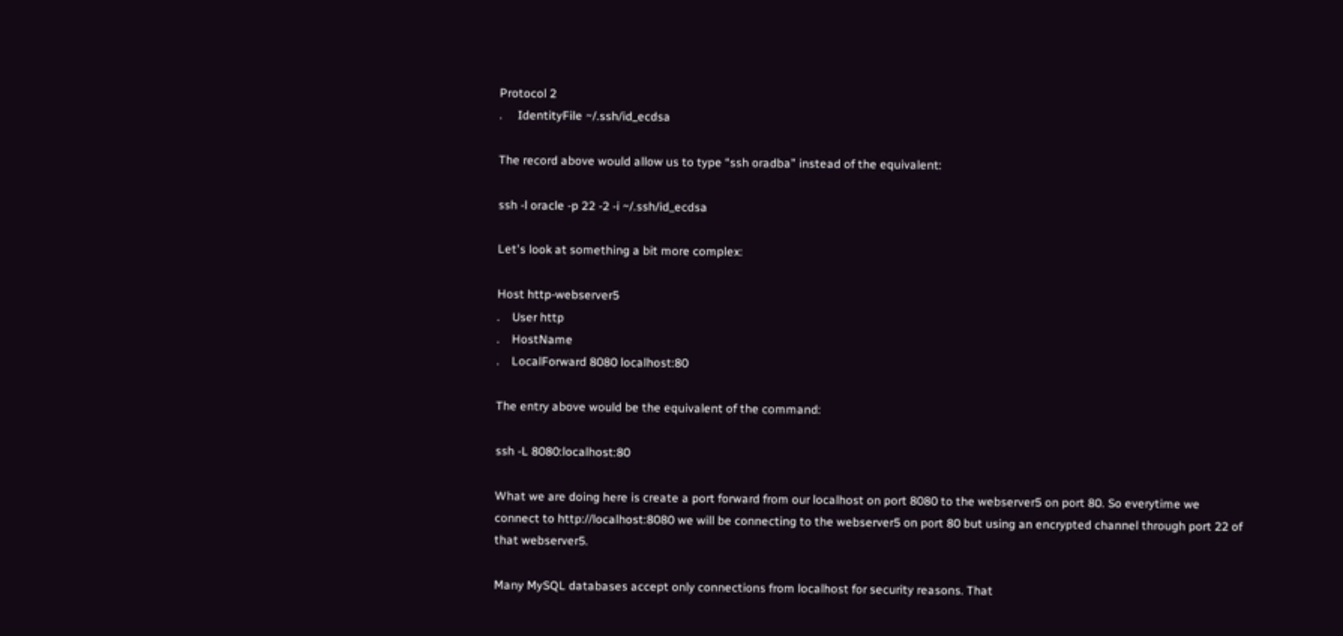Protocol 2
.     IdentityFile ~/.ssh/id_ecdsa

The record above would allow us to type “ssh oradba” instead of the equivalent:

ssh -l oracle -p 22 -2 -i ~/.ssh/id_ecdsa

Let's look at something a bit more complex:

Host http-webserver5
.    User http
.    HostName
.    LocalForward 8080 localhost:80

The entry above would be the equivalent of the command:

ssh -L 8080:localhost:80

What we are doing here is create a port forward from our localhost on port 8080 to the webserver5 on port 80. So everytime we connect to http://localhost:8080 we will be connecting to the webserver5 on port 80 but using an encrypted channel through port 22 of that webserver5.

Many MySQL databases accept only connections from localhost for security reasons. That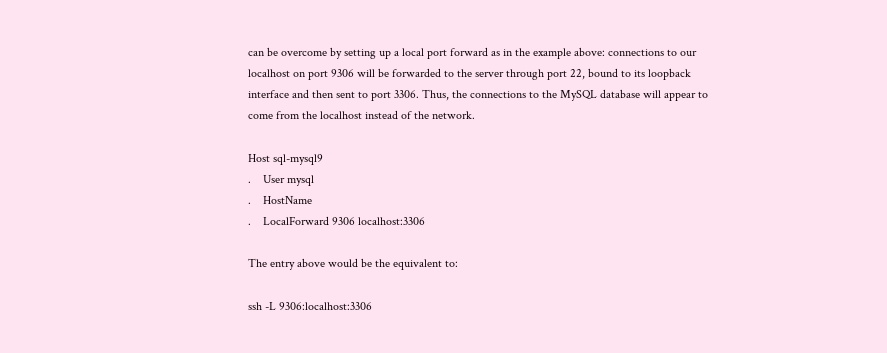can be overcome by setting up a local port forward as in the example above: connections to our localhost on port 9306 will be forwarded to the server through port 22, bound to its loopback interface and then sent to port 3306. Thus, the connections to the MySQL database will appear to come from the localhost instead of the network.

Host sql-mysql9
.    User mysql
.    HostName
.    LocalForward 9306 localhost:3306

The entry above would be the equivalent to:

ssh -L 9306:localhost:3306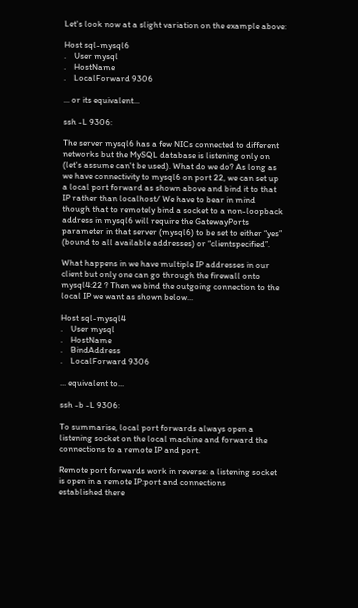Let's look now at a slight variation on the example above:

Host sql-mysql6
.    User mysql
.    HostName
.    LocalForward 9306

... or its equivalent...

ssh -L 9306:

The server mysql6 has a few NICs connected to different networks but the MySQL database is listening only on (let's assume can't be used). What do we do? As long as we have connectivity to mysql6 on port 22, we can set up a local port forward as shown above and bind it to that IP rather than localhost/ We have to bear in mind though that to remotely bind a socket to a non-loopback address in mysql6 will require the GatewayPorts parameter in that server (mysql6) to be set to either “yes” (bound to all available addresses) or “clientspecified”.

What happens in we have multiple IP addresses in our client but only one can go through the firewall onto mysql4:22 ? Then we bind the outgoing connection to the local IP we want as shown below...

Host sql-mysql4
.    User mysql
.    HostName
.    BindAddress
.    LocalForward 9306

... equivalent to...

ssh -b -L 9306:

To summarise, local port forwards always open a listening socket on the local machine and forward the connections to a remote IP and port.

Remote port forwards work in reverse: a listening socket is open in a remote IP:port and connections
established there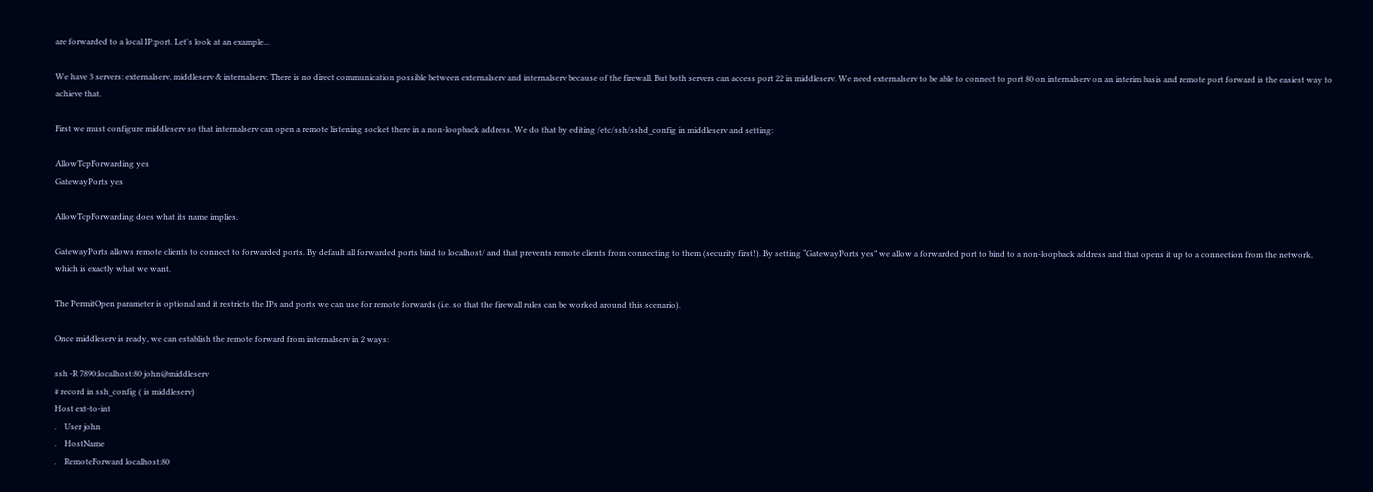are forwarded to a local IP:port. Let's look at an example...

We have 3 servers: externalserv, middleserv & internalserv. There is no direct communication possible between externalserv and internalserv because of the firewall. But both servers can access port 22 in middleserv. We need externalserv to be able to connect to port 80 on internalserv on an interim basis and remote port forward is the easiest way to achieve that.

First we must configure middleserv so that internalserv can open a remote listening socket there in a non-loopback address. We do that by editing /etc/ssh/sshd_config in middleserv and setting:

AllowTcpForwarding yes
GatewayPorts yes

AllowTcpForwarding does what its name implies.

GatewayPorts allows remote clients to connect to forwarded ports. By default all forwarded ports bind to localhost/ and that prevents remote clients from connecting to them (security first!). By setting “GatewayPorts yes” we allow a forwarded port to bind to a non-loopback address and that opens it up to a connection from the network, which is exactly what we want.

The PermitOpen parameter is optional and it restricts the IPs and ports we can use for remote forwards (i.e. so that the firewall rules can be worked around this scenario).

Once middleserv is ready, we can establish the remote forward from internalserv in 2 ways:

ssh -R 7890:localhost:80 john@middleserv
# record in ssh_config ( is middleserv)
Host ext-to-int
.    User john
.    HostName
.    RemoteForward localhost:80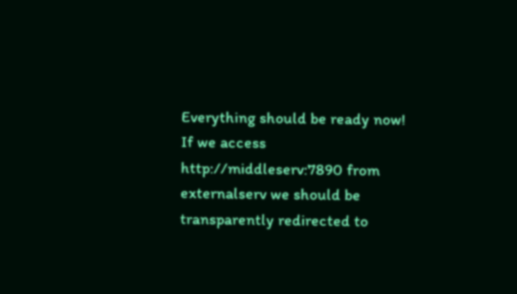Everything should be ready now! If we access http://middleserv:7890 from externalserv we should be
transparently redirected to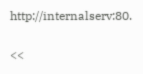http://internalserv:80.


<<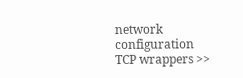network configuration         TCP wrappers >>